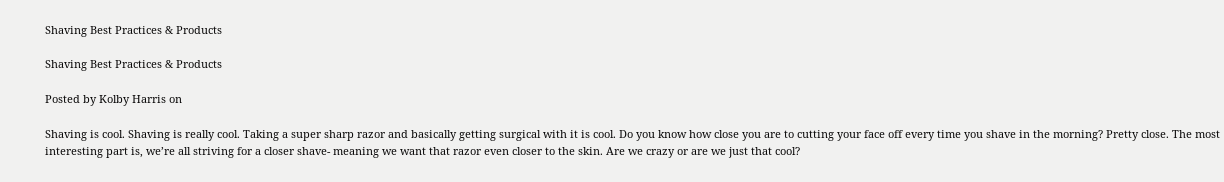Shaving Best Practices & Products

Shaving Best Practices & Products

Posted by Kolby Harris on

Shaving is cool. Shaving is really cool. Taking a super sharp razor and basically getting surgical with it is cool. Do you know how close you are to cutting your face off every time you shave in the morning? Pretty close. The most interesting part is, we’re all striving for a closer shave- meaning we want that razor even closer to the skin. Are we crazy or are we just that cool?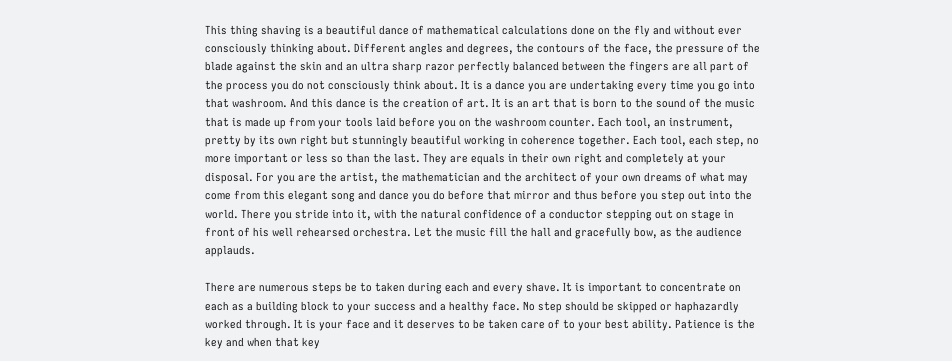This thing shaving is a beautiful dance of mathematical calculations done on the fly and without ever consciously thinking about. Different angles and degrees, the contours of the face, the pressure of the blade against the skin and an ultra sharp razor perfectly balanced between the fingers are all part of the process you do not consciously think about. It is a dance you are undertaking every time you go into that washroom. And this dance is the creation of art. It is an art that is born to the sound of the music that is made up from your tools laid before you on the washroom counter. Each tool, an instrument, pretty by its own right but stunningly beautiful working in coherence together. Each tool, each step, no more important or less so than the last. They are equals in their own right and completely at your disposal. For you are the artist, the mathematician and the architect of your own dreams of what may come from this elegant song and dance you do before that mirror and thus before you step out into the world. There you stride into it, with the natural confidence of a conductor stepping out on stage in front of his well rehearsed orchestra. Let the music fill the hall and gracefully bow, as the audience applauds.

There are numerous steps be to taken during each and every shave. It is important to concentrate on each as a building block to your success and a healthy face. No step should be skipped or haphazardly worked through. It is your face and it deserves to be taken care of to your best ability. Patience is the key and when that key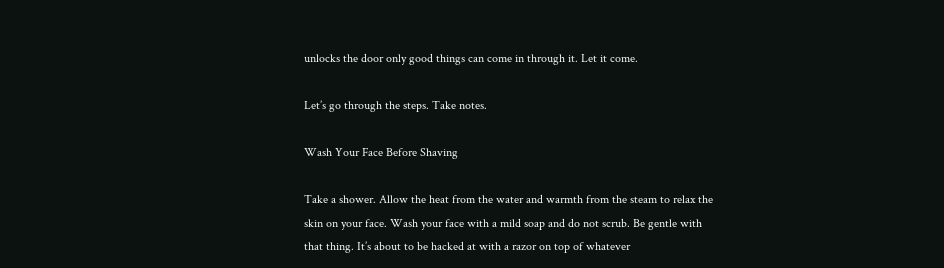unlocks the door only good things can come in through it. Let it come.

Let’s go through the steps. Take notes.

Wash Your Face Before Shaving

Take a shower. Allow the heat from the water and warmth from the steam to relax the skin on your face. Wash your face with a mild soap and do not scrub. Be gentle with that thing. It’s about to be hacked at with a razor on top of whatever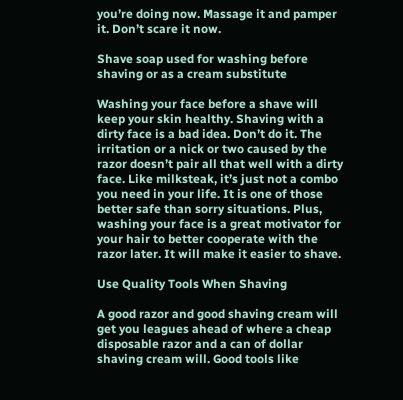you’re doing now. Massage it and pamper it. Don’t scare it now.

Shave soap used for washing before shaving or as a cream substitute

Washing your face before a shave will keep your skin healthy. Shaving with a dirty face is a bad idea. Don’t do it. The irritation or a nick or two caused by the razor doesn’t pair all that well with a dirty face. Like milksteak, it’s just not a combo you need in your life. It is one of those better safe than sorry situations. Plus, washing your face is a great motivator for your hair to better cooperate with the razor later. It will make it easier to shave.

Use Quality Tools When Shaving

A good razor and good shaving cream will get you leagues ahead of where a cheap disposable razor and a can of dollar shaving cream will. Good tools like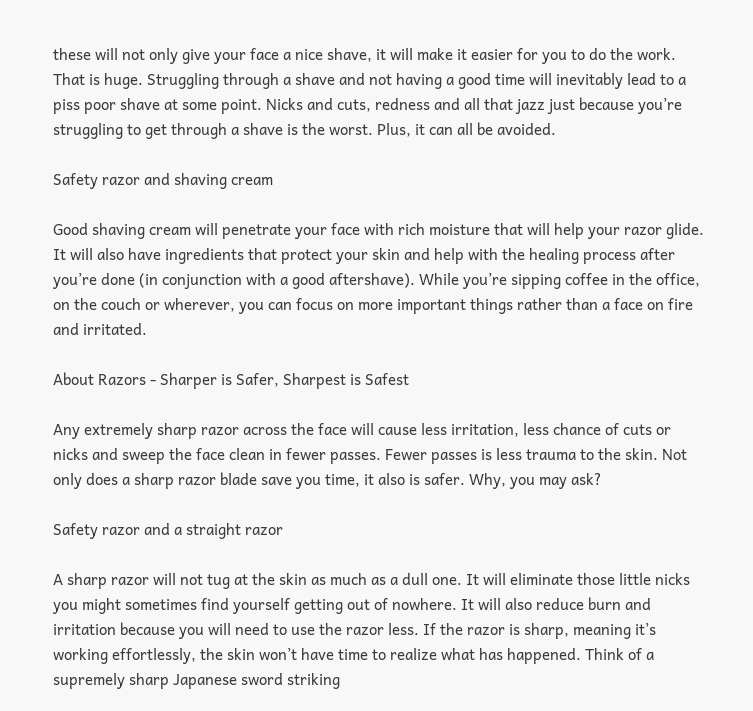these will not only give your face a nice shave, it will make it easier for you to do the work. That is huge. Struggling through a shave and not having a good time will inevitably lead to a piss poor shave at some point. Nicks and cuts, redness and all that jazz just because you’re struggling to get through a shave is the worst. Plus, it can all be avoided.

Safety razor and shaving cream

Good shaving cream will penetrate your face with rich moisture that will help your razor glide. It will also have ingredients that protect your skin and help with the healing process after you’re done (in conjunction with a good aftershave). While you’re sipping coffee in the office, on the couch or wherever, you can focus on more important things rather than a face on fire and irritated.

About Razors - Sharper is Safer, Sharpest is Safest

Any extremely sharp razor across the face will cause less irritation, less chance of cuts or nicks and sweep the face clean in fewer passes. Fewer passes is less trauma to the skin. Not only does a sharp razor blade save you time, it also is safer. Why, you may ask?

Safety razor and a straight razor

A sharp razor will not tug at the skin as much as a dull one. It will eliminate those little nicks you might sometimes find yourself getting out of nowhere. It will also reduce burn and irritation because you will need to use the razor less. If the razor is sharp, meaning it’s working effortlessly, the skin won’t have time to realize what has happened. Think of a supremely sharp Japanese sword striking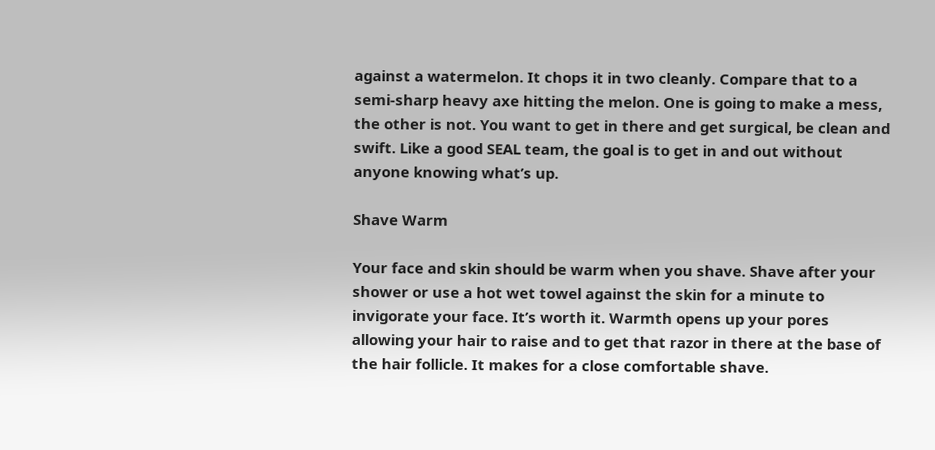against a watermelon. It chops it in two cleanly. Compare that to a semi-sharp heavy axe hitting the melon. One is going to make a mess, the other is not. You want to get in there and get surgical, be clean and swift. Like a good SEAL team, the goal is to get in and out without anyone knowing what’s up.

Shave Warm

Your face and skin should be warm when you shave. Shave after your shower or use a hot wet towel against the skin for a minute to invigorate your face. It’s worth it. Warmth opens up your pores allowing your hair to raise and to get that razor in there at the base of the hair follicle. It makes for a close comfortable shave.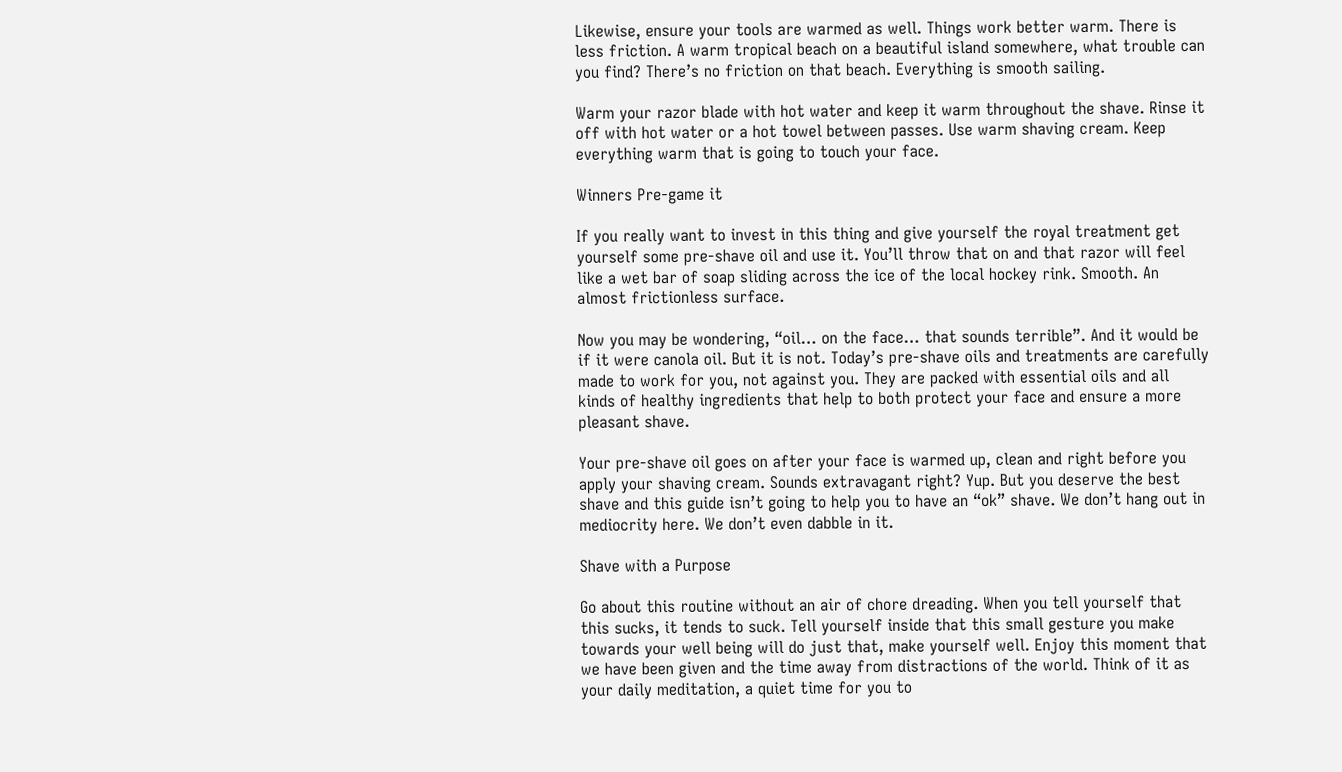Likewise, ensure your tools are warmed as well. Things work better warm. There is less friction. A warm tropical beach on a beautiful island somewhere, what trouble can you find? There’s no friction on that beach. Everything is smooth sailing.

Warm your razor blade with hot water and keep it warm throughout the shave. Rinse it off with hot water or a hot towel between passes. Use warm shaving cream. Keep everything warm that is going to touch your face.

Winners Pre-game it

If you really want to invest in this thing and give yourself the royal treatment get yourself some pre-shave oil and use it. You’ll throw that on and that razor will feel like a wet bar of soap sliding across the ice of the local hockey rink. Smooth. An almost frictionless surface.

Now you may be wondering, “oil… on the face… that sounds terrible”. And it would be if it were canola oil. But it is not. Today’s pre-shave oils and treatments are carefully made to work for you, not against you. They are packed with essential oils and all kinds of healthy ingredients that help to both protect your face and ensure a more pleasant shave.

Your pre-shave oil goes on after your face is warmed up, clean and right before you apply your shaving cream. Sounds extravagant right? Yup. But you deserve the best shave and this guide isn’t going to help you to have an “ok” shave. We don’t hang out in mediocrity here. We don’t even dabble in it.

Shave with a Purpose

Go about this routine without an air of chore dreading. When you tell yourself that this sucks, it tends to suck. Tell yourself inside that this small gesture you make towards your well being will do just that, make yourself well. Enjoy this moment that we have been given and the time away from distractions of the world. Think of it as your daily meditation, a quiet time for you to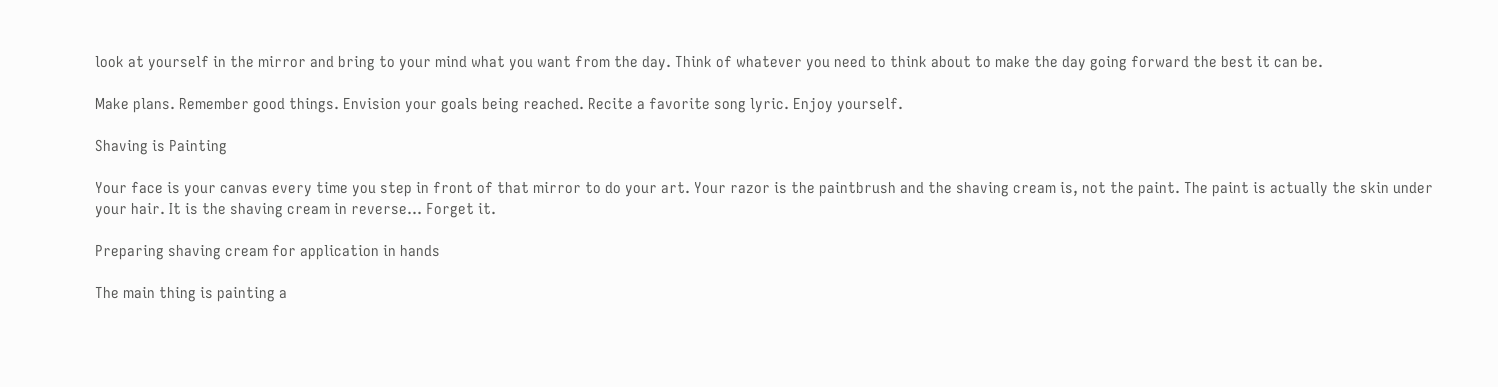look at yourself in the mirror and bring to your mind what you want from the day. Think of whatever you need to think about to make the day going forward the best it can be.

Make plans. Remember good things. Envision your goals being reached. Recite a favorite song lyric. Enjoy yourself.

Shaving is Painting

Your face is your canvas every time you step in front of that mirror to do your art. Your razor is the paintbrush and the shaving cream is, not the paint. The paint is actually the skin under your hair. It is the shaving cream in reverse… Forget it.

Preparing shaving cream for application in hands

The main thing is painting a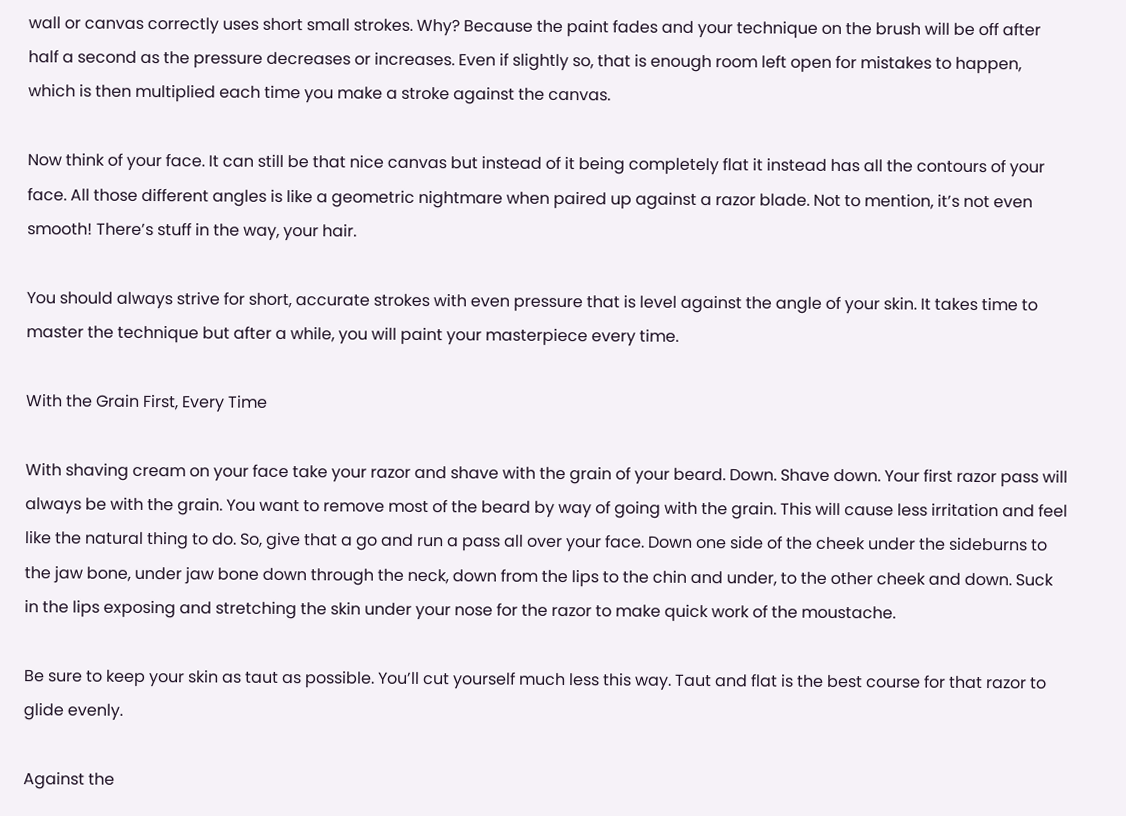wall or canvas correctly uses short small strokes. Why? Because the paint fades and your technique on the brush will be off after half a second as the pressure decreases or increases. Even if slightly so, that is enough room left open for mistakes to happen, which is then multiplied each time you make a stroke against the canvas.

Now think of your face. It can still be that nice canvas but instead of it being completely flat it instead has all the contours of your face. All those different angles is like a geometric nightmare when paired up against a razor blade. Not to mention, it’s not even smooth! There’s stuff in the way, your hair.

You should always strive for short, accurate strokes with even pressure that is level against the angle of your skin. It takes time to master the technique but after a while, you will paint your masterpiece every time.

With the Grain First, Every Time

With shaving cream on your face take your razor and shave with the grain of your beard. Down. Shave down. Your first razor pass will always be with the grain. You want to remove most of the beard by way of going with the grain. This will cause less irritation and feel like the natural thing to do. So, give that a go and run a pass all over your face. Down one side of the cheek under the sideburns to the jaw bone, under jaw bone down through the neck, down from the lips to the chin and under, to the other cheek and down. Suck in the lips exposing and stretching the skin under your nose for the razor to make quick work of the moustache.

Be sure to keep your skin as taut as possible. You’ll cut yourself much less this way. Taut and flat is the best course for that razor to glide evenly.

Against the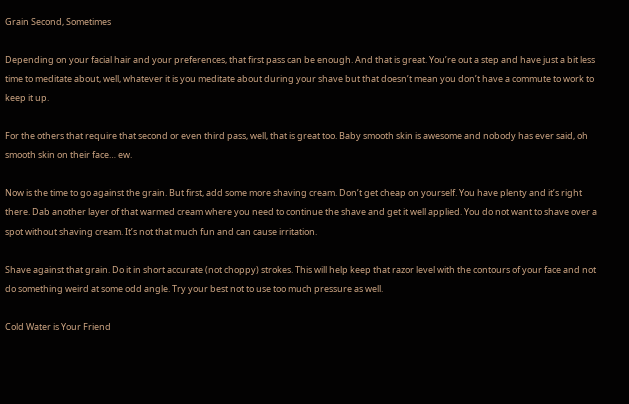Grain Second, Sometimes

Depending on your facial hair and your preferences, that first pass can be enough. And that is great. You’re out a step and have just a bit less time to meditate about, well, whatever it is you meditate about during your shave but that doesn’t mean you don’t have a commute to work to keep it up.

For the others that require that second or even third pass, well, that is great too. Baby smooth skin is awesome and nobody has ever said, oh smooth skin on their face… ew.

Now is the time to go against the grain. But first, add some more shaving cream. Don’t get cheap on yourself. You have plenty and it’s right there. Dab another layer of that warmed cream where you need to continue the shave and get it well applied. You do not want to shave over a spot without shaving cream. It’s not that much fun and can cause irritation.

Shave against that grain. Do it in short accurate (not choppy) strokes. This will help keep that razor level with the contours of your face and not do something weird at some odd angle. Try your best not to use too much pressure as well.

Cold Water is Your Friend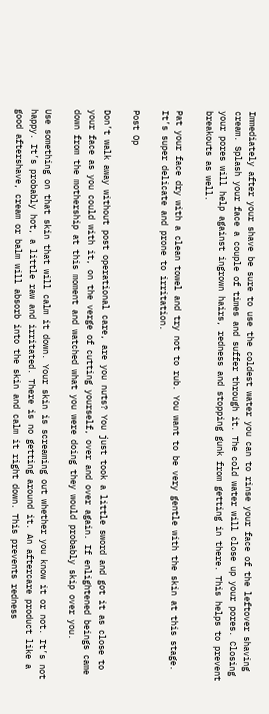Immediately after your shave be sure to use the coldest water you can to rinse your face of the leftover shaving cream. Splash your face a couple of times and suffer through it. The cold water will close up your pores. Closing your pores will help against ingrown hairs, redness and stopping gunk from getting in there. This helps to prevent breakouts as well.

Pat your face dry with a clean towel and try not to rub. You want to be very gentle with the skin at this stage. It’s super delicate and prone to irritation.

Post Op

Don’t walk away without post operational care, are you nuts? You just took a little sword and got it as close to your face as you could with it, on the verge of cutting yourself, over and over again. If enlightened beings came down from the mothership at this moment and watched what you were doing they would probably skip over you.

Use something on that skin that will calm it down. Your skin is screaming out whether you know it or not. It’s not happy. It’s probably hot, a little raw and irritated. There is no getting around it. An aftercare product like a good aftershave, cream or balm will absorb into the skin and calm it right down. This prevents redness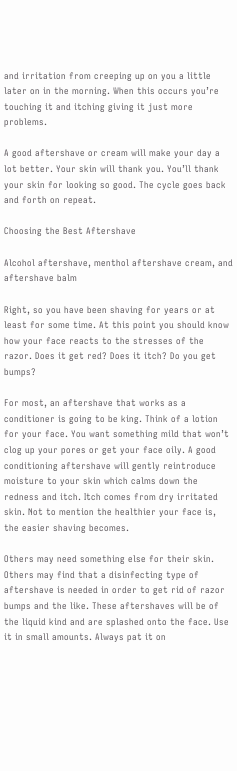and irritation from creeping up on you a little later on in the morning. When this occurs you’re touching it and itching giving it just more problems.

A good aftershave or cream will make your day a lot better. Your skin will thank you. You’ll thank your skin for looking so good. The cycle goes back and forth on repeat.

Choosing the Best Aftershave

Alcohol aftershave, menthol aftershave cream, and aftershave balm

Right, so you have been shaving for years or at least for some time. At this point you should know how your face reacts to the stresses of the razor. Does it get red? Does it itch? Do you get bumps?

For most, an aftershave that works as a conditioner is going to be king. Think of a lotion for your face. You want something mild that won’t clog up your pores or get your face oily. A good conditioning aftershave will gently reintroduce moisture to your skin which calms down the redness and itch. Itch comes from dry irritated skin. Not to mention the healthier your face is, the easier shaving becomes.

Others may need something else for their skin. Others may find that a disinfecting type of aftershave is needed in order to get rid of razor bumps and the like. These aftershaves will be of the liquid kind and are splashed onto the face. Use it in small amounts. Always pat it on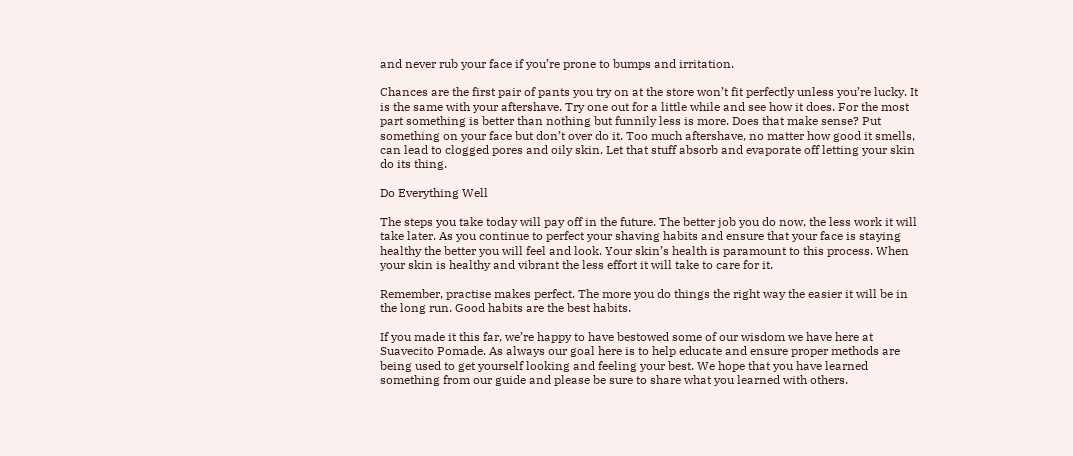and never rub your face if you’re prone to bumps and irritation.

Chances are the first pair of pants you try on at the store won’t fit perfectly unless you’re lucky. It is the same with your aftershave. Try one out for a little while and see how it does. For the most part something is better than nothing but funnily less is more. Does that make sense? Put something on your face but don’t over do it. Too much aftershave, no matter how good it smells, can lead to clogged pores and oily skin. Let that stuff absorb and evaporate off letting your skin do its thing.

Do Everything Well

The steps you take today will pay off in the future. The better job you do now, the less work it will take later. As you continue to perfect your shaving habits and ensure that your face is staying healthy the better you will feel and look. Your skin’s health is paramount to this process. When your skin is healthy and vibrant the less effort it will take to care for it.

Remember, practise makes perfect. The more you do things the right way the easier it will be in the long run. Good habits are the best habits.

If you made it this far, we’re happy to have bestowed some of our wisdom we have here at Suavecito Pomade. As always our goal here is to help educate and ensure proper methods are being used to get yourself looking and feeling your best. We hope that you have learned something from our guide and please be sure to share what you learned with others.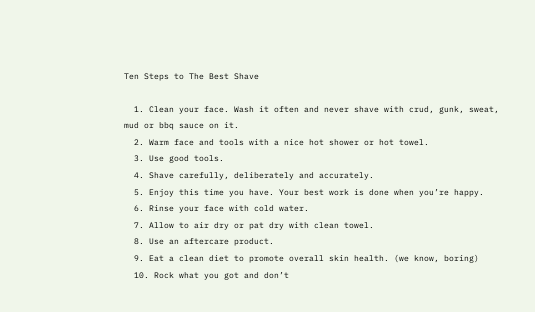Ten Steps to The Best Shave

  1. Clean your face. Wash it often and never shave with crud, gunk, sweat, mud or bbq sauce on it.
  2. Warm face and tools with a nice hot shower or hot towel.
  3. Use good tools.
  4. Shave carefully, deliberately and accurately.
  5. Enjoy this time you have. Your best work is done when you’re happy.
  6. Rinse your face with cold water.
  7. Allow to air dry or pat dry with clean towel.
  8. Use an aftercare product.
  9. Eat a clean diet to promote overall skin health. (we know, boring)
  10. Rock what you got and don’t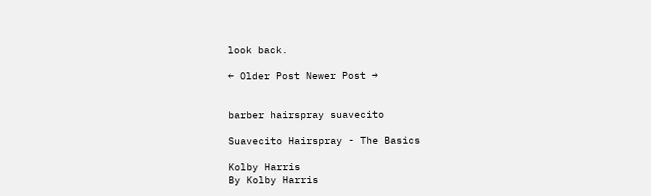look back.

← Older Post Newer Post →


barber hairspray suavecito

Suavecito Hairspray - The Basics

Kolby Harris
By Kolby Harris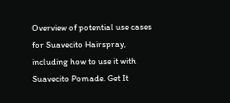Overview of potential use cases for Suavecito Hairspray, including how to use it with Suavecito Pomade. Get It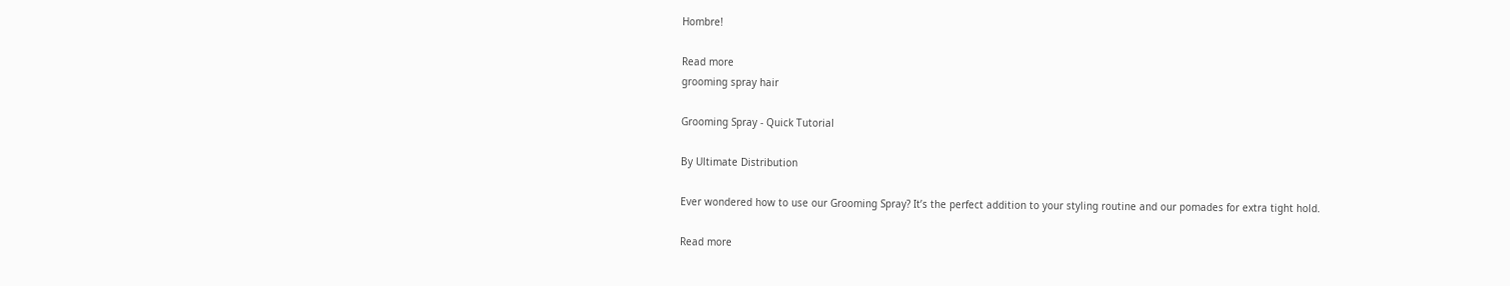Hombre!

Read more
grooming spray hair

Grooming Spray - Quick Tutorial

By Ultimate Distribution

Ever wondered how to use our Grooming Spray? It’s the perfect addition to your styling routine and our pomades for extra tight hold.

Read more